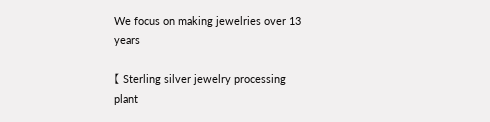We focus on making jewelries over 13 years

【 Sterling silver jewelry processing plant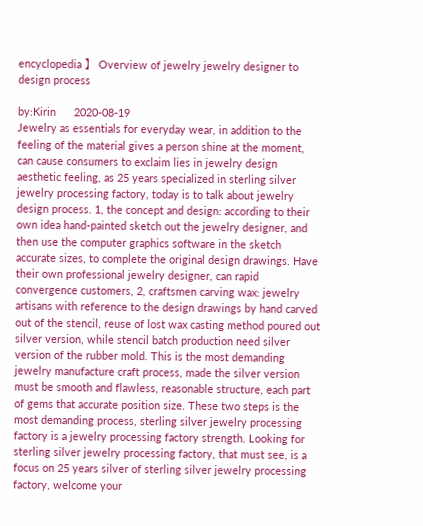encyclopedia 】 Overview of jewelry jewelry designer to design process

by:Kirin      2020-08-19
Jewelry as essentials for everyday wear, in addition to the feeling of the material gives a person shine at the moment, can cause consumers to exclaim lies in jewelry design aesthetic feeling, as 25 years specialized in sterling silver jewelry processing factory, today is to talk about jewelry design process. 1, the concept and design: according to their own idea hand-painted sketch out the jewelry designer, and then use the computer graphics software in the sketch accurate sizes, to complete the original design drawings. Have their own professional jewelry designer, can rapid convergence customers, 2, craftsmen carving wax: jewelry artisans with reference to the design drawings by hand carved out of the stencil, reuse of lost wax casting method poured out silver version, while stencil batch production need silver version of the rubber mold. This is the most demanding jewelry manufacture craft process, made the silver version must be smooth and flawless, reasonable structure, each part of gems that accurate position size. These two steps is the most demanding process, sterling silver jewelry processing factory is a jewelry processing factory strength. Looking for sterling silver jewelry processing factory, that must see, is a focus on 25 years silver of sterling silver jewelry processing factory, welcome your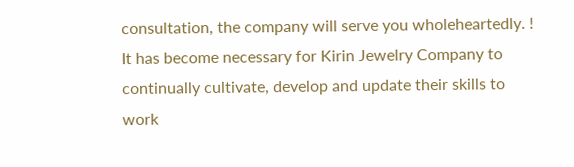consultation, the company will serve you wholeheartedly. !
It has become necessary for Kirin Jewelry Company to continually cultivate, develop and update their skills to work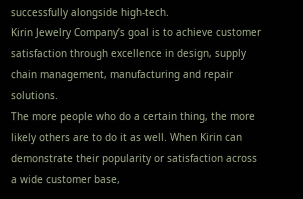successfully alongside high-tech.
Kirin Jewelry Company’s goal is to achieve customer satisfaction through excellence in design, supply chain management, manufacturing and repair solutions.
The more people who do a certain thing, the more likely others are to do it as well. When Kirin can demonstrate their popularity or satisfaction across a wide customer base,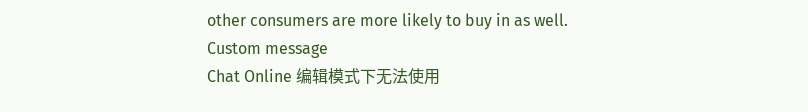other consumers are more likely to buy in as well.
Custom message
Chat Online 编辑模式下无法使用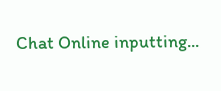Chat Online inputting...